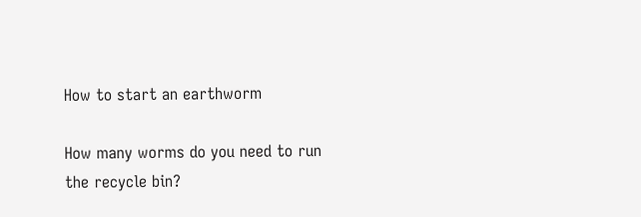How to start an earthworm

How many worms do you need to run the recycle bin?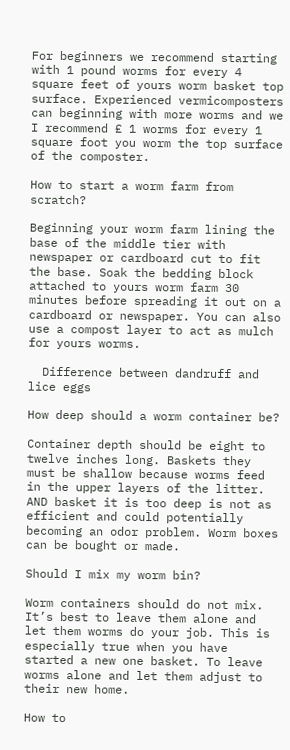For beginners we recommend starting with 1 pound worms for every 4 square feet of yours worm basket top surface. Experienced vermicomposters can beginning with more worms and we I recommend £ 1 worms for every 1 square foot you worm the top surface of the composter.

How to start a worm farm from scratch?

Beginning your worm farm lining the base of the middle tier with newspaper or cardboard cut to fit the base. Soak the bedding block attached to yours worm farm 30 minutes before spreading it out on a cardboard or newspaper. You can also use a compost layer to act as mulch for yours worms.

  Difference between dandruff and lice eggs

How deep should a worm container be?

Container depth should be eight to twelve inches long. Baskets they must be shallow because worms feed in the upper layers of the litter. AND basket it is too deep is not as efficient and could potentially becoming an odor problem. Worm boxes can be bought or made.

Should I mix my worm bin?

Worm containers should do not mix. It’s best to leave them alone and let them worms do your job. This is especially true when you have started a new one basket. To leave worms alone and let them adjust to their new home.

How to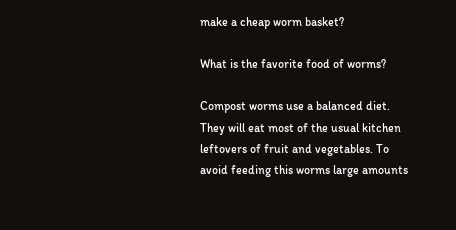make a cheap worm basket?

What is the favorite food of worms?

Compost worms use a balanced diet. They will eat most of the usual kitchen leftovers of fruit and vegetables. To avoid feeding this worms large amounts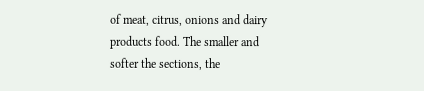of meat, citrus, onions and dairy products food. The smaller and softer the sections, the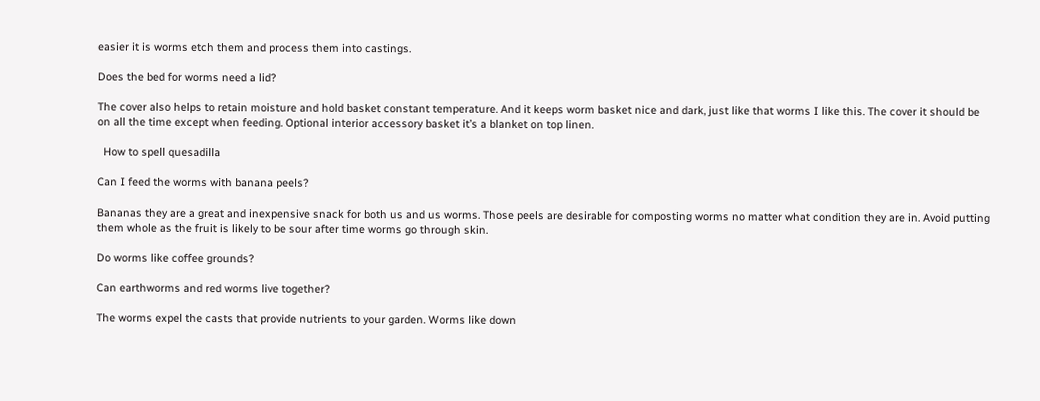easier it is worms etch them and process them into castings.

Does the bed for worms need a lid?

The cover also helps to retain moisture and hold basket constant temperature. And it keeps worm basket nice and dark, just like that worms I like this. The cover it should be on all the time except when feeding. Optional interior accessory basket it’s a blanket on top linen.

  How to spell quesadilla

Can I feed the worms with banana peels?

Bananas they are a great and inexpensive snack for both us and us worms. Those peels are desirable for composting worms no matter what condition they are in. Avoid putting them whole as the fruit is likely to be sour after time worms go through skin.

Do worms like coffee grounds?

Can earthworms and red worms live together?

The worms expel the casts that provide nutrients to your garden. Worms like down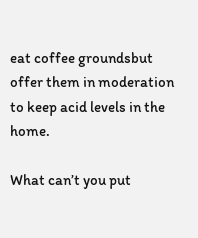eat coffee groundsbut offer them in moderation to keep acid levels in the home.

What can’t you put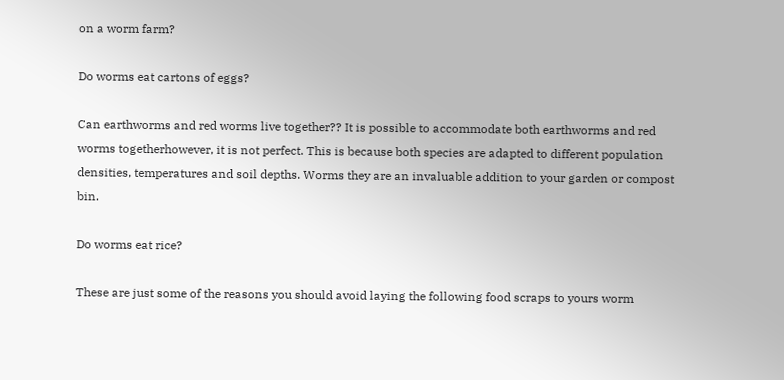on a worm farm?

Do worms eat cartons of eggs?

Can earthworms and red worms live together?? It is possible to accommodate both earthworms and red worms togetherhowever, it is not perfect. This is because both species are adapted to different population densities, temperatures and soil depths. Worms they are an invaluable addition to your garden or compost bin.

Do worms eat rice?

These are just some of the reasons you should avoid laying the following food scraps to yours worm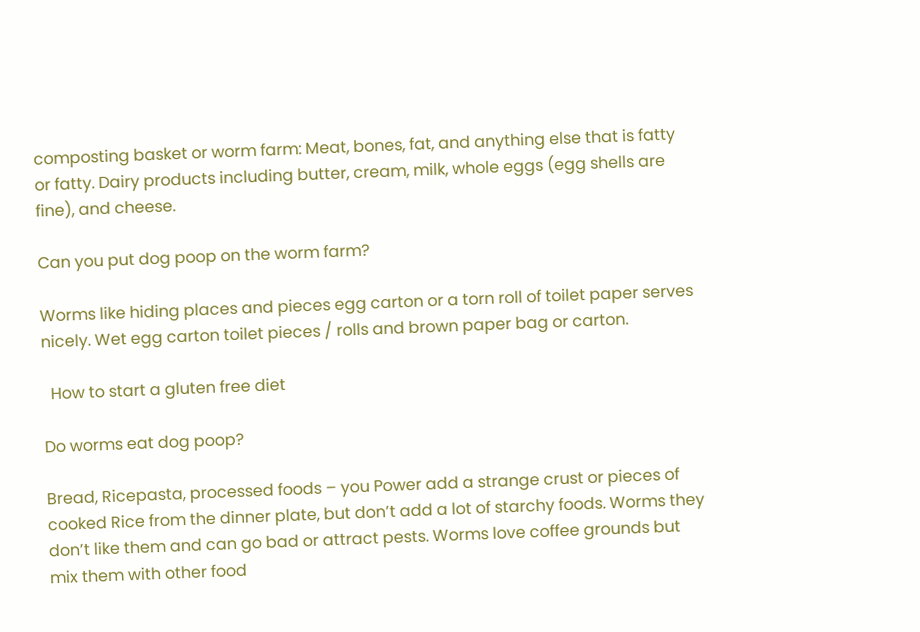composting basket or worm farm: Meat, bones, fat, and anything else that is fatty or fatty. Dairy products including butter, cream, milk, whole eggs (egg shells are fine), and cheese.

Can you put dog poop on the worm farm?

Worms like hiding places and pieces egg carton or a torn roll of toilet paper serves nicely. Wet egg carton toilet pieces / rolls and brown paper bag or carton.

  How to start a gluten free diet

Do worms eat dog poop?

Bread, Ricepasta, processed foods – you Power add a strange crust or pieces of cooked Rice from the dinner plate, but don’t add a lot of starchy foods. Worms they don’t like them and can go bad or attract pests. Worms love coffee grounds but mix them with other food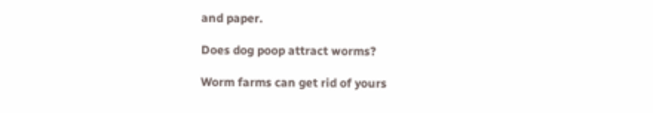and paper.

Does dog poop attract worms?

Worm farms can get rid of yours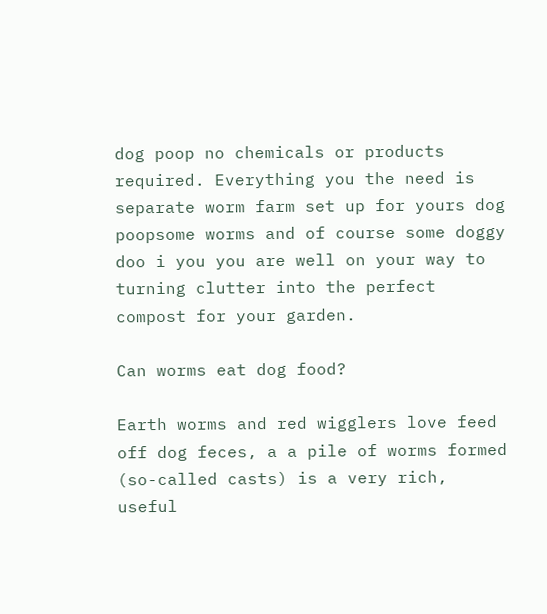dog poop no chemicals or products required. Everything you the need is separate worm farm set up for yours dog poopsome worms and of course some doggy doo i you you are well on your way to turning clutter into the perfect compost for your garden.

Can worms eat dog food?

Earth worms and red wigglers love feed off dog feces, a a pile of worms formed (so-called casts) is a very rich, useful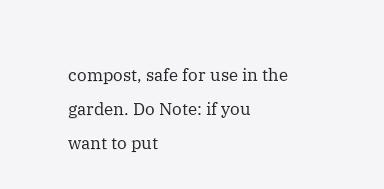compost, safe for use in the garden. Do Note: if you want to put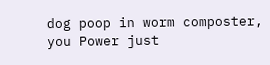dog poop in worm composter, you Power just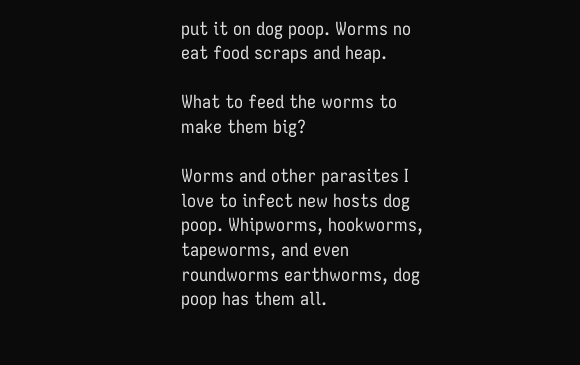put it on dog poop. Worms no eat food scraps and heap.

What to feed the worms to make them big?

Worms and other parasites I love to infect new hosts dog poop. Whipworms, hookworms, tapeworms, and even roundworms earthworms, dog poop has them all.